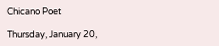Chicano Poet

Thursday, January 20,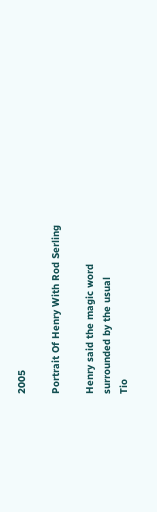2005

Portrait Of Henry With Rod Serling

Henry said the magic word
surrounded by the usual
Tio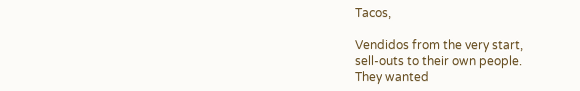Tacos,

Vendidos from the very start,
sell-outs to their own people.
They wanted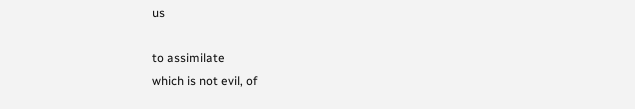us

to assimilate
which is not evil, of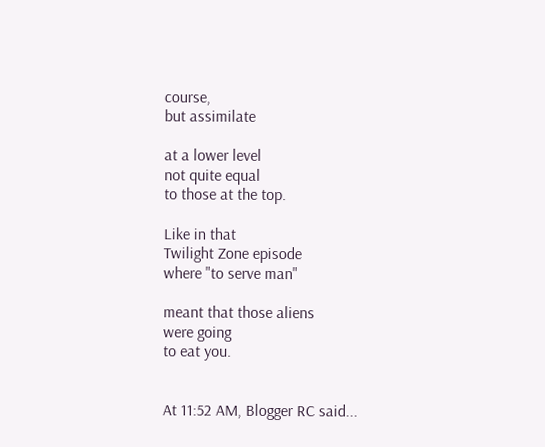course,
but assimilate

at a lower level
not quite equal
to those at the top.

Like in that
Twilight Zone episode
where "to serve man"

meant that those aliens
were going
to eat you.


At 11:52 AM, Blogger RC said...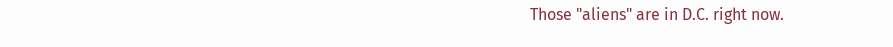Those "aliens" are in D.C. right now.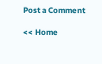Post a Comment

<< Home